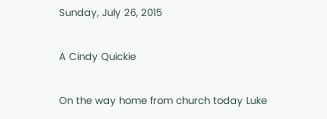Sunday, July 26, 2015

A Cindy Quickie

On the way home from church today Luke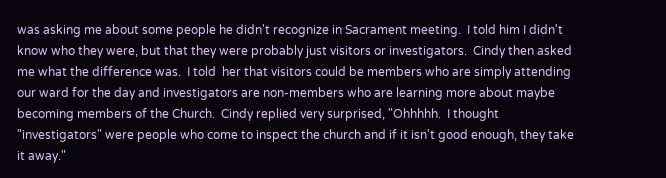was asking me about some people he didn't recognize in Sacrament meeting.  I told him I didn't know who they were, but that they were probably just visitors or investigators.  Cindy then asked me what the difference was.  I told  her that visitors could be members who are simply attending our ward for the day and investigators are non-members who are learning more about maybe becoming members of the Church.  Cindy replied very surprised, "Ohhhhh.  I thought "investigators" were people who come to inspect the church and if it isn't good enough, they take it away."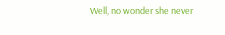Well, no wonder she never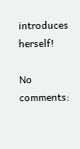introduces herself!

No comments: